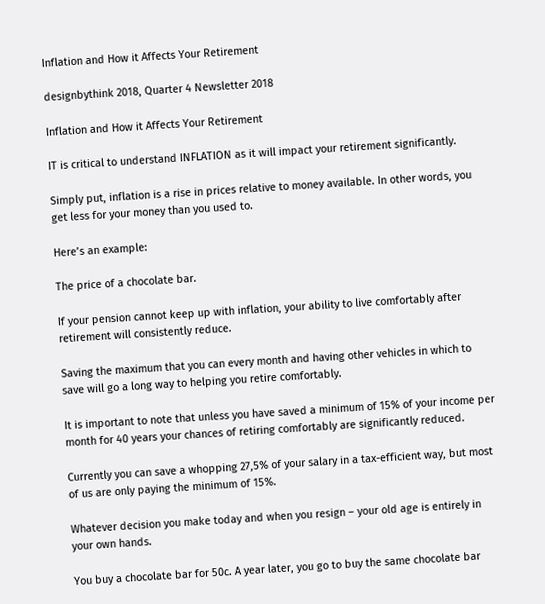Inflation and How it Affects Your Retirement

designbythink 2018, Quarter 4 Newsletter 2018

Inflation and How it Affects Your Retirement

IT is critical to understand INFLATION as it will impact your retirement significantly.

Simply put, inflation is a rise in prices relative to money available. In other words, you get less for your money than you used to.

Here’s an example:

The price of a chocolate bar.

If your pension cannot keep up with inflation, your ability to live comfortably after retirement will consistently reduce.

Saving the maximum that you can every month and having other vehicles in which to save will go a long way to helping you retire comfortably.

It is important to note that unless you have saved a minimum of 15% of your income per month for 40 years your chances of retiring comfortably are significantly reduced.

Currently you can save a whopping 27,5% of your salary in a tax-efficient way, but most of us are only paying the minimum of 15%.

Whatever decision you make today and when you resign – your old age is entirely in your own hands.

You buy a chocolate bar for 50c. A year later, you go to buy the same chocolate bar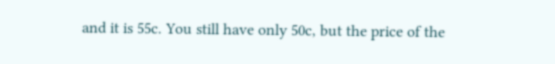and it is 55c. You still have only 50c, but the price of the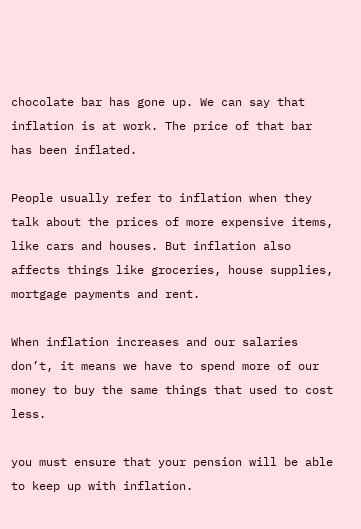chocolate bar has gone up. We can say that inflation is at work. The price of that bar has been inflated.

People usually refer to inflation when they talk about the prices of more expensive items, like cars and houses. But inflation also affects things like groceries, house supplies, mortgage payments and rent.

When inflation increases and our salaries don’t, it means we have to spend more of our money to buy the same things that used to cost less.

you must ensure that your pension will be able to keep up with inflation.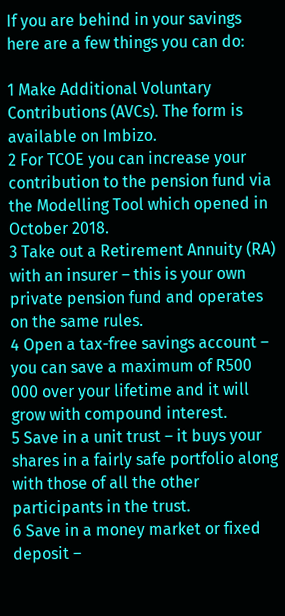If you are behind in your savings
here are a few things you can do:

1 Make Additional Voluntary Contributions (AVCs). The form is available on Imbizo.
2 For TCOE you can increase your contribution to the pension fund via the Modelling Tool which opened in October 2018.
3 Take out a Retirement Annuity (RA) with an insurer – this is your own private pension fund and operates on the same rules.
4 Open a tax-free savings account – you can save a maximum of R500 000 over your lifetime and it will grow with compound interest.
5 Save in a unit trust – it buys your shares in a fairly safe portfolio along with those of all the other participants in the trust.
6 Save in a money market or fixed deposit –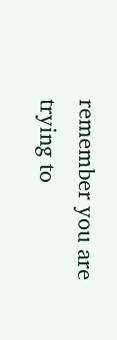remember you are trying to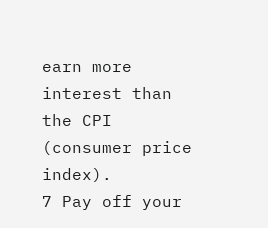earn more interest than the CPI (consumer price index).
7 Pay off your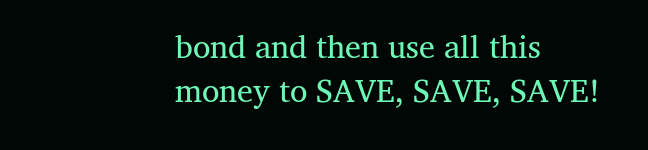bond and then use all this money to SAVE, SAVE, SAVE!